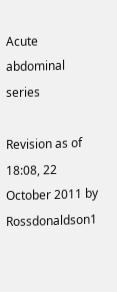Acute abdominal series

Revision as of 18:08, 22 October 2011 by Rossdonaldson1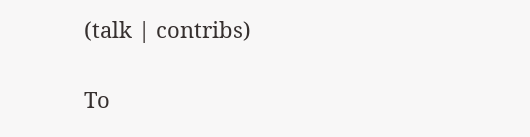(talk | contribs)

To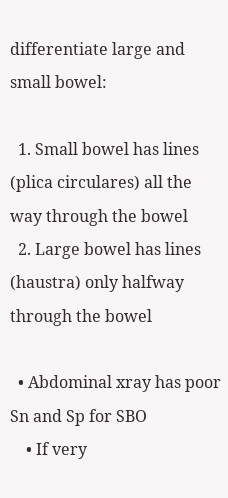differentiate large and small bowel:

  1. Small bowel has lines (plica circulares) all the way through the bowel
  2. Large bowel has lines (haustra) only halfway through the bowel

  • Abdominal xray has poor Sn and Sp for SBO
    • If very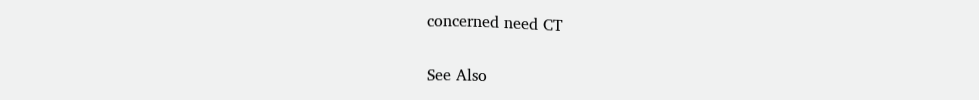concerned need CT

See Also